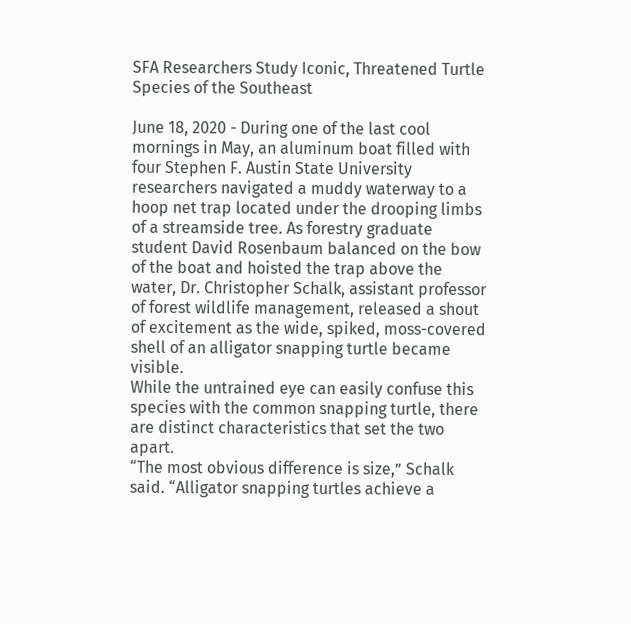SFA Researchers Study Iconic, Threatened Turtle Species of the Southeast

June 18, 2020 - During one of the last cool mornings in May, an aluminum boat filled with four Stephen F. Austin State University researchers navigated a muddy waterway to a hoop net trap located under the drooping limbs of a streamside tree. As forestry graduate student David Rosenbaum balanced on the bow of the boat and hoisted the trap above the water, Dr. Christopher Schalk, assistant professor of forest wildlife management, released a shout of excitement as the wide, spiked, moss-covered shell of an alligator snapping turtle became visible.
While the untrained eye can easily confuse this species with the common snapping turtle, there are distinct characteristics that set the two apart.
“The most obvious difference is size,” Schalk said. “Alligator snapping turtles achieve a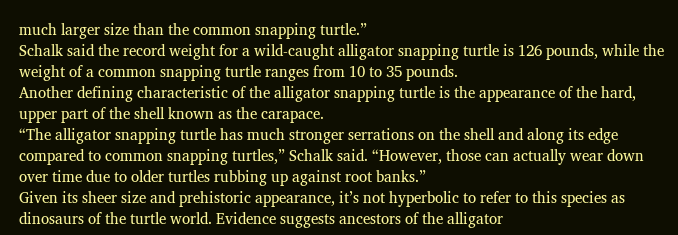much larger size than the common snapping turtle.”
Schalk said the record weight for a wild-caught alligator snapping turtle is 126 pounds, while the weight of a common snapping turtle ranges from 10 to 35 pounds.
Another defining characteristic of the alligator snapping turtle is the appearance of the hard, upper part of the shell known as the carapace.
“The alligator snapping turtle has much stronger serrations on the shell and along its edge compared to common snapping turtles,” Schalk said. “However, those can actually wear down over time due to older turtles rubbing up against root banks.”
Given its sheer size and prehistoric appearance, it’s not hyperbolic to refer to this species as dinosaurs of the turtle world. Evidence suggests ancestors of the alligator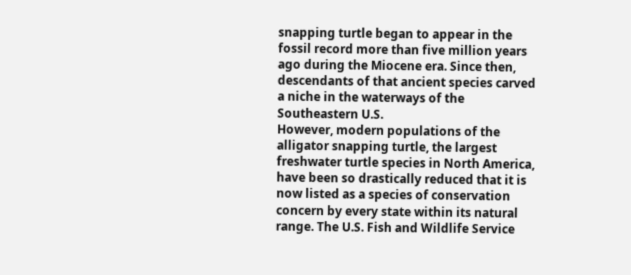snapping turtle began to appear in the fossil record more than five million years ago during the Miocene era. Since then, descendants of that ancient species carved a niche in the waterways of the Southeastern U.S.
However, modern populations of the alligator snapping turtle, the largest freshwater turtle species in North America, have been so drastically reduced that it is now listed as a species of conservation concern by every state within its natural range. The U.S. Fish and Wildlife Service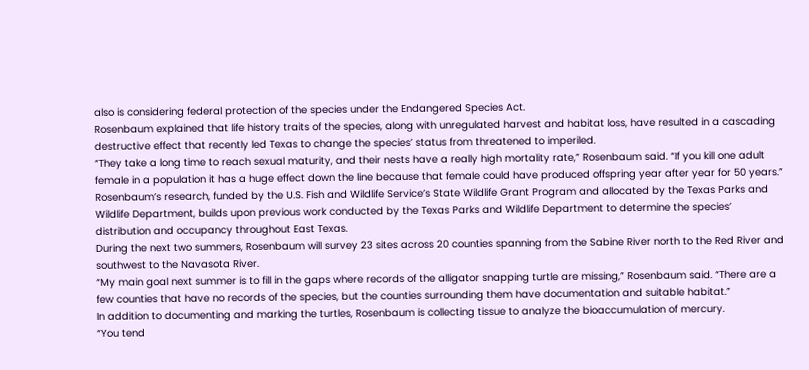also is considering federal protection of the species under the Endangered Species Act.
Rosenbaum explained that life history traits of the species, along with unregulated harvest and habitat loss, have resulted in a cascading destructive effect that recently led Texas to change the species’ status from threatened to imperiled.
“They take a long time to reach sexual maturity, and their nests have a really high mortality rate,” Rosenbaum said. “If you kill one adult female in a population it has a huge effect down the line because that female could have produced offspring year after year for 50 years.”
Rosenbaum’s research, funded by the U.S. Fish and Wildlife Service’s State Wildlife Grant Program and allocated by the Texas Parks and Wildlife Department, builds upon previous work conducted by the Texas Parks and Wildlife Department to determine the species’ distribution and occupancy throughout East Texas.
During the next two summers, Rosenbaum will survey 23 sites across 20 counties spanning from the Sabine River north to the Red River and southwest to the Navasota River.
“My main goal next summer is to fill in the gaps where records of the alligator snapping turtle are missing,” Rosenbaum said. “There are a few counties that have no records of the species, but the counties surrounding them have documentation and suitable habitat.”
In addition to documenting and marking the turtles, Rosenbaum is collecting tissue to analyze the bioaccumulation of mercury.
“You tend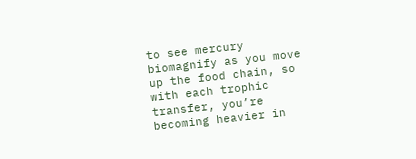to see mercury biomagnify as you move up the food chain, so with each trophic transfer, you’re becoming heavier in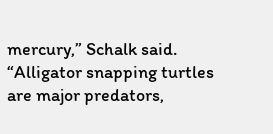mercury,” Schalk said. “Alligator snapping turtles are major predators,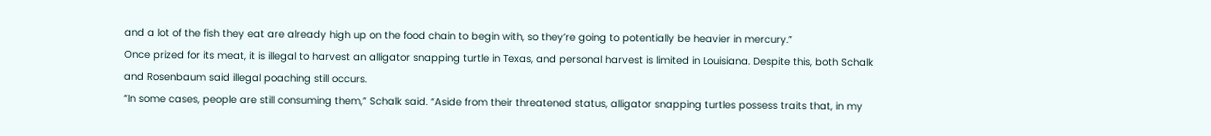and a lot of the fish they eat are already high up on the food chain to begin with, so they’re going to potentially be heavier in mercury.”
Once prized for its meat, it is illegal to harvest an alligator snapping turtle in Texas, and personal harvest is limited in Louisiana. Despite this, both Schalk and Rosenbaum said illegal poaching still occurs.
“In some cases, people are still consuming them,” Schalk said. “Aside from their threatened status, alligator snapping turtles possess traits that, in my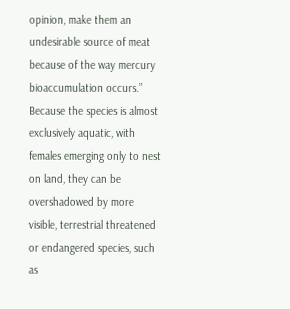opinion, make them an undesirable source of meat because of the way mercury bioaccumulation occurs.”
Because the species is almost exclusively aquatic, with females emerging only to nest on land, they can be overshadowed by more visible, terrestrial threatened or endangered species, such as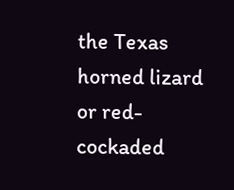the Texas horned lizard or red-cockaded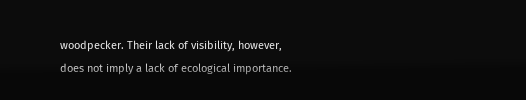woodpecker. Their lack of visibility, however, does not imply a lack of ecological importance.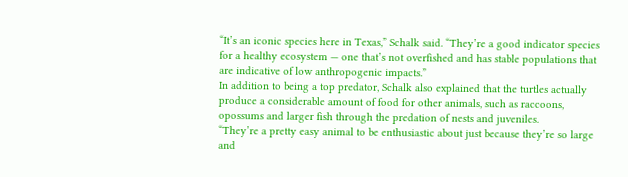“It’s an iconic species here in Texas,” Schalk said. “They’re a good indicator species for a healthy ecosystem — one that’s not overfished and has stable populations that are indicative of low anthropogenic impacts.”
In addition to being a top predator, Schalk also explained that the turtles actually produce a considerable amount of food for other animals, such as raccoons, opossums and larger fish through the predation of nests and juveniles.
“They’re a pretty easy animal to be enthusiastic about just because they’re so large and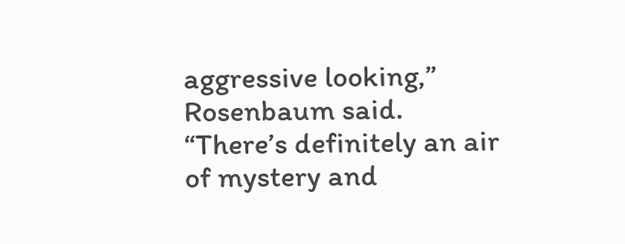aggressive looking,” Rosenbaum said. “There’s definitely an air of mystery and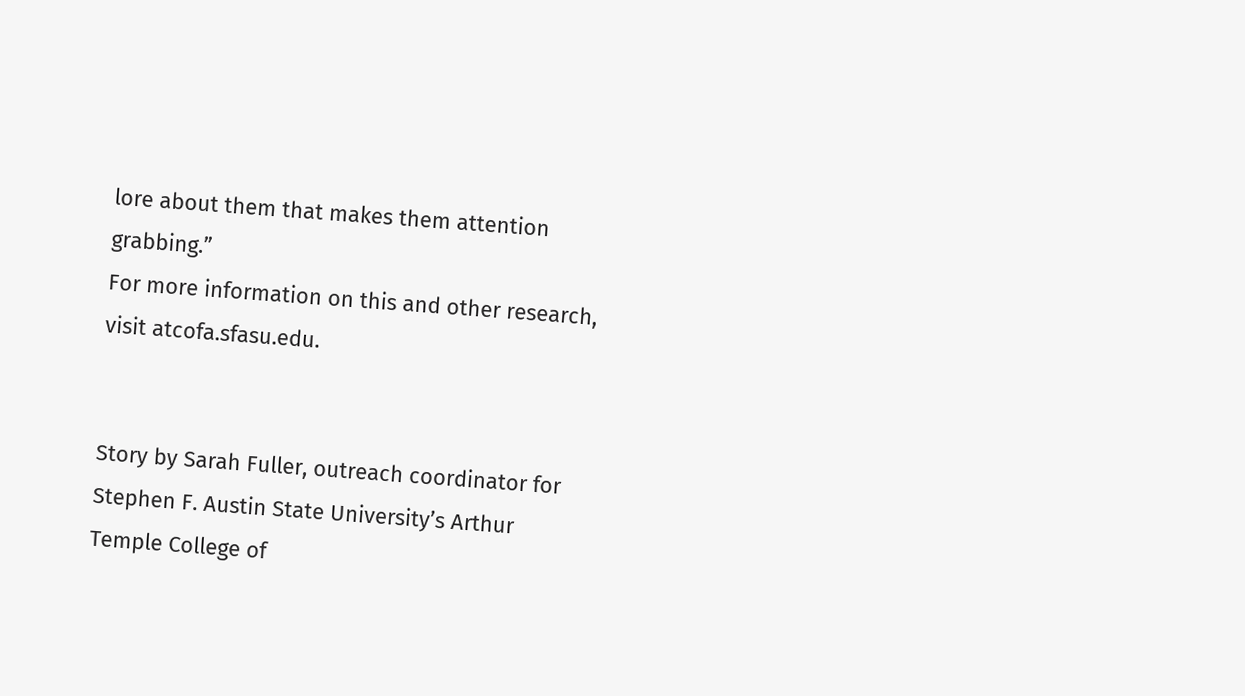lore about them that makes them attention grabbing.”
For more information on this and other research, visit atcofa.sfasu.edu.


Story by Sarah Fuller, outreach coordinator for Stephen F. Austin State University’s Arthur Temple College of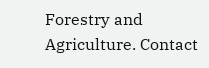Forestry and Agriculture. Contact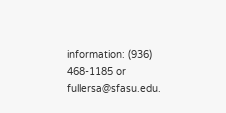information: (936) 468-1185 or fullersa@sfasu.edu.